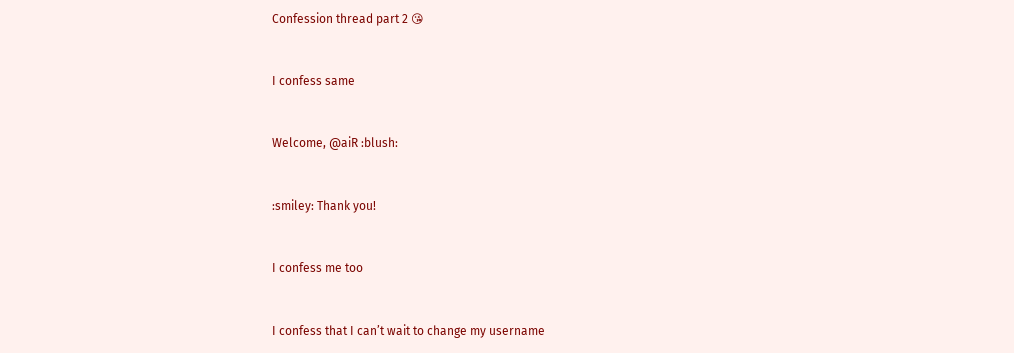Confession thread part 2 😘


I confess same


Welcome, @aiR :blush:


:smiley: Thank you!


I confess me too


I confess that I can’t wait to change my username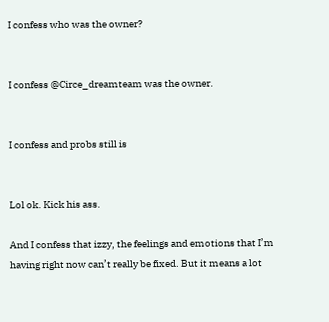I confess who was the owner?


I confess @Circe_dreamteam was the owner.


I confess and probs still is


Lol ok. Kick his ass.

And I confess that izzy, the feelings and emotions that I’m having right now can’t really be fixed. But it means a lot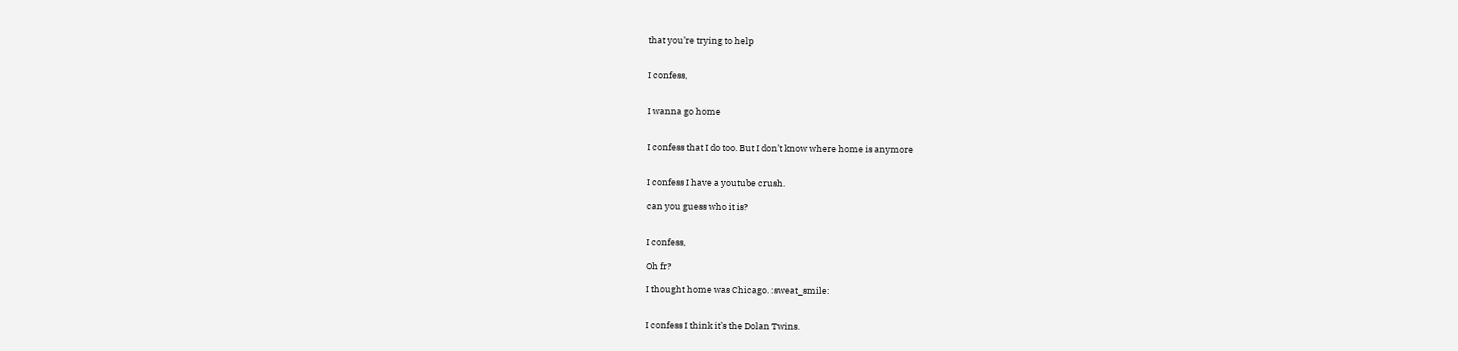that you’re trying to help


I confess,


I wanna go home


I confess that I do too. But I don’t know where home is anymore


I confess I have a youtube crush.

can you guess who it is?


I confess,

Oh fr?

I thought home was Chicago. :sweat_smile:


I confess I think it’s the Dolan Twins.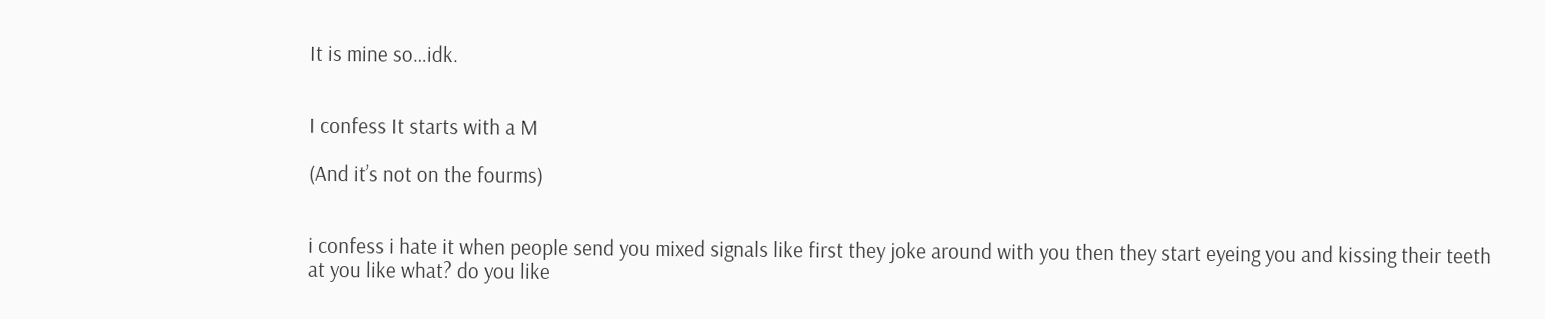It is mine so…idk.


I confess It starts with a M

(And it’s not on the fourms)


i confess i hate it when people send you mixed signals like first they joke around with you then they start eyeing you and kissing their teeth at you like what? do you like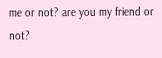me or not? are you my friend or not?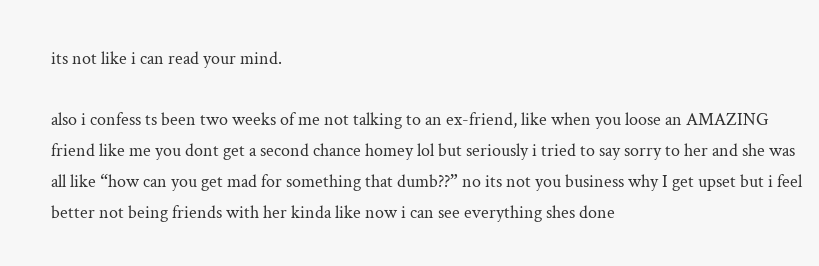its not like i can read your mind.

also i confess ts been two weeks of me not talking to an ex-friend, like when you loose an AMAZING friend like me you dont get a second chance homey lol but seriously i tried to say sorry to her and she was all like “how can you get mad for something that dumb??” no its not you business why I get upset but i feel better not being friends with her kinda like now i can see everything shes done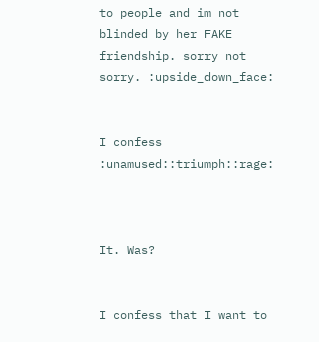to people and im not blinded by her FAKE friendship. sorry not sorry. :upside_down_face:


I confess :unamused::triumph::rage:



It. Was?


I confess that I want to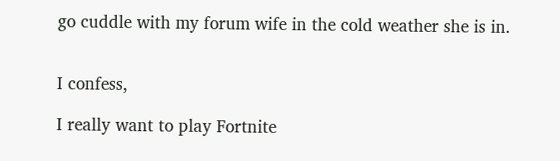go cuddle with my forum wife in the cold weather she is in.


I confess,

I really want to play Fortnite